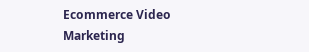Ecommerce Video Marketing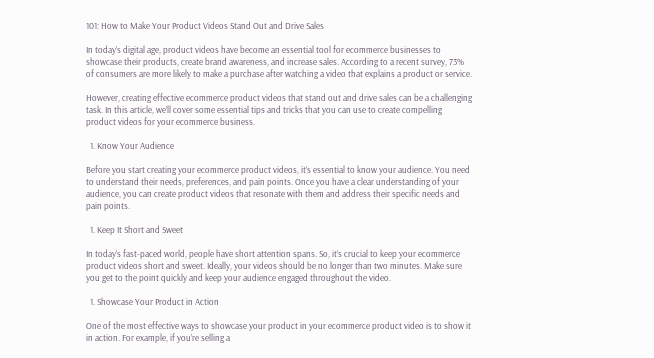101: How to Make Your Product Videos Stand Out and Drive Sales

In today’s digital age, product videos have become an essential tool for ecommerce businesses to showcase their products, create brand awareness, and increase sales. According to a recent survey, 73% of consumers are more likely to make a purchase after watching a video that explains a product or service.

However, creating effective ecommerce product videos that stand out and drive sales can be a challenging task. In this article, we’ll cover some essential tips and tricks that you can use to create compelling product videos for your ecommerce business.

  1. Know Your Audience

Before you start creating your ecommerce product videos, it’s essential to know your audience. You need to understand their needs, preferences, and pain points. Once you have a clear understanding of your audience, you can create product videos that resonate with them and address their specific needs and pain points.

  1. Keep It Short and Sweet

In today’s fast-paced world, people have short attention spans. So, it’s crucial to keep your ecommerce product videos short and sweet. Ideally, your videos should be no longer than two minutes. Make sure you get to the point quickly and keep your audience engaged throughout the video.

  1. Showcase Your Product in Action

One of the most effective ways to showcase your product in your ecommerce product video is to show it in action. For example, if you’re selling a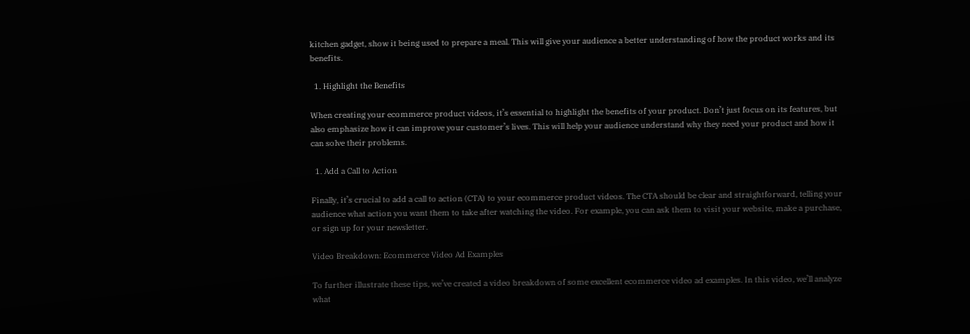kitchen gadget, show it being used to prepare a meal. This will give your audience a better understanding of how the product works and its benefits.

  1. Highlight the Benefits

When creating your ecommerce product videos, it’s essential to highlight the benefits of your product. Don’t just focus on its features, but also emphasize how it can improve your customer’s lives. This will help your audience understand why they need your product and how it can solve their problems.

  1. Add a Call to Action

Finally, it’s crucial to add a call to action (CTA) to your ecommerce product videos. The CTA should be clear and straightforward, telling your audience what action you want them to take after watching the video. For example, you can ask them to visit your website, make a purchase, or sign up for your newsletter.

Video Breakdown: Ecommerce Video Ad Examples

To further illustrate these tips, we’ve created a video breakdown of some excellent ecommerce video ad examples. In this video, we’ll analyze what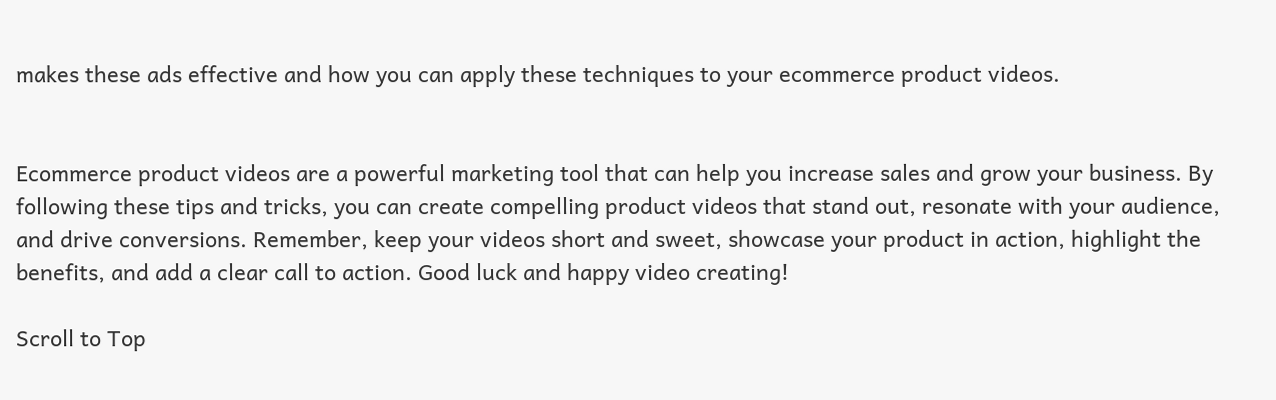makes these ads effective and how you can apply these techniques to your ecommerce product videos.


Ecommerce product videos are a powerful marketing tool that can help you increase sales and grow your business. By following these tips and tricks, you can create compelling product videos that stand out, resonate with your audience, and drive conversions. Remember, keep your videos short and sweet, showcase your product in action, highlight the benefits, and add a clear call to action. Good luck and happy video creating!

Scroll to Top